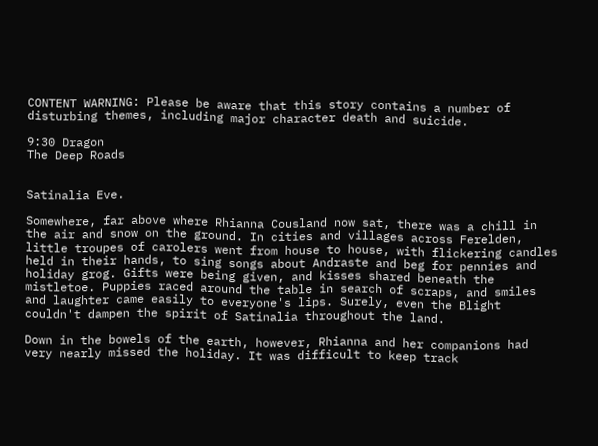CONTENT WARNING: Please be aware that this story contains a number of disturbing themes, including major character death and suicide.

9:30 Dragon
The Deep Roads


Satinalia Eve.

Somewhere, far above where Rhianna Cousland now sat, there was a chill in the air and snow on the ground. In cities and villages across Ferelden, little troupes of carolers went from house to house, with flickering candles held in their hands, to sing songs about Andraste and beg for pennies and holiday grog. Gifts were being given, and kisses shared beneath the mistletoe. Puppies raced around the table in search of scraps, and smiles and laughter came easily to everyone's lips. Surely, even the Blight couldn't dampen the spirit of Satinalia throughout the land.

Down in the bowels of the earth, however, Rhianna and her companions had very nearly missed the holiday. It was difficult to keep track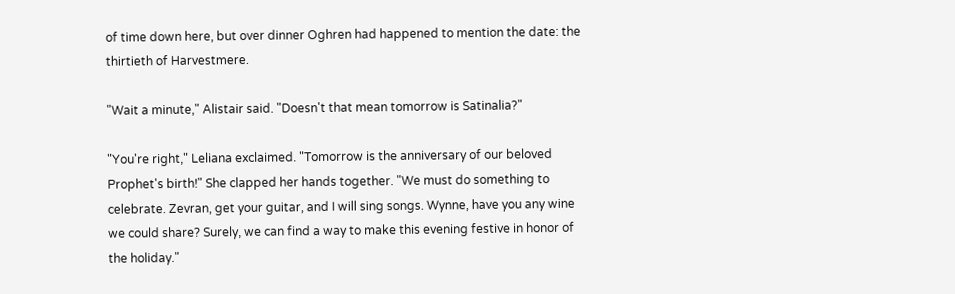of time down here, but over dinner Oghren had happened to mention the date: the thirtieth of Harvestmere.

"Wait a minute," Alistair said. "Doesn't that mean tomorrow is Satinalia?"

"You're right," Leliana exclaimed. "Tomorrow is the anniversary of our beloved Prophet's birth!" She clapped her hands together. "We must do something to celebrate. Zevran, get your guitar, and I will sing songs. Wynne, have you any wine we could share? Surely, we can find a way to make this evening festive in honor of the holiday."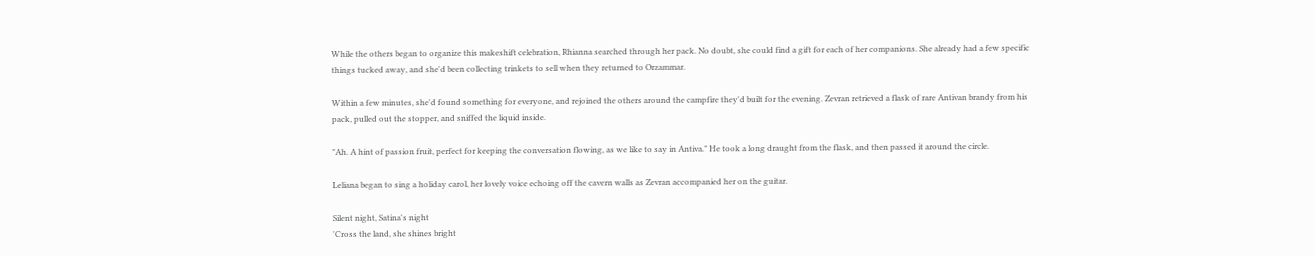While the others began to organize this makeshift celebration, Rhianna searched through her pack. No doubt, she could find a gift for each of her companions. She already had a few specific things tucked away, and she'd been collecting trinkets to sell when they returned to Orzammar.

Within a few minutes, she'd found something for everyone, and rejoined the others around the campfire they'd built for the evening. Zevran retrieved a flask of rare Antivan brandy from his pack, pulled out the stopper, and sniffed the liquid inside.

"Ah. A hint of passion fruit, perfect for keeping the conversation flowing, as we like to say in Antiva." He took a long draught from the flask, and then passed it around the circle.

Leliana began to sing a holiday carol, her lovely voice echoing off the cavern walls as Zevran accompanied her on the guitar.

Silent night, Satina's night
'Cross the land, she shines bright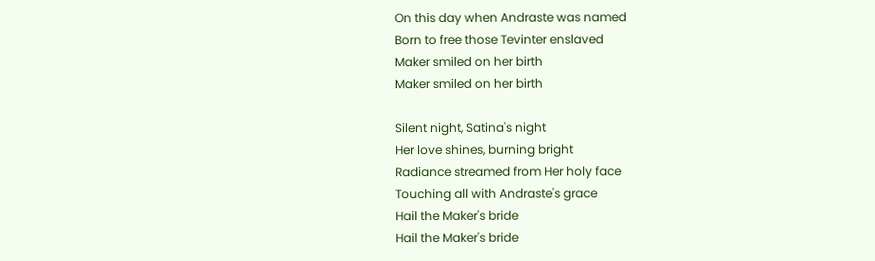On this day when Andraste was named
Born to free those Tevinter enslaved
Maker smiled on her birth
Maker smiled on her birth

Silent night, Satina's night
Her love shines, burning bright
Radiance streamed from Her holy face
Touching all with Andraste's grace
Hail the Maker's bride
Hail the Maker's bride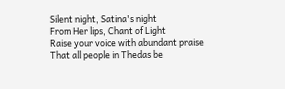Silent night, Satina's night
From Her lips, Chant of Light
Raise your voice with abundant praise
That all people in Thedas be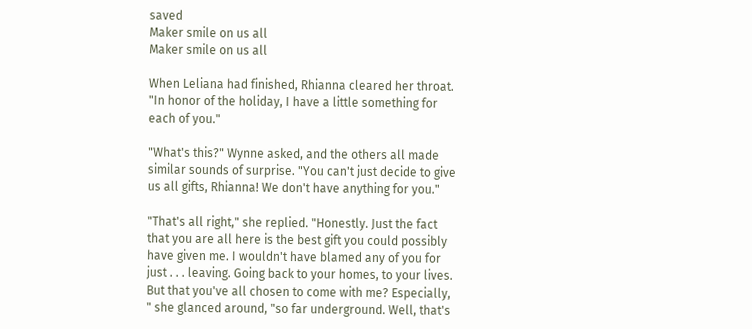saved
Maker smile on us all
Maker smile on us all

When Leliana had finished, Rhianna cleared her throat. "In honor of the holiday, I have a little something for each of you."

"What's this?" Wynne asked, and the others all made similar sounds of surprise. "You can't just decide to give us all gifts, Rhianna! We don't have anything for you."

"That's all right," she replied. "Honestly. Just the fact that you are all here is the best gift you could possibly have given me. I wouldn't have blamed any of you for just . . . leaving. Going back to your homes, to your lives. But that you've all chosen to come with me? Especially, " she glanced around, "so far underground. Well, that's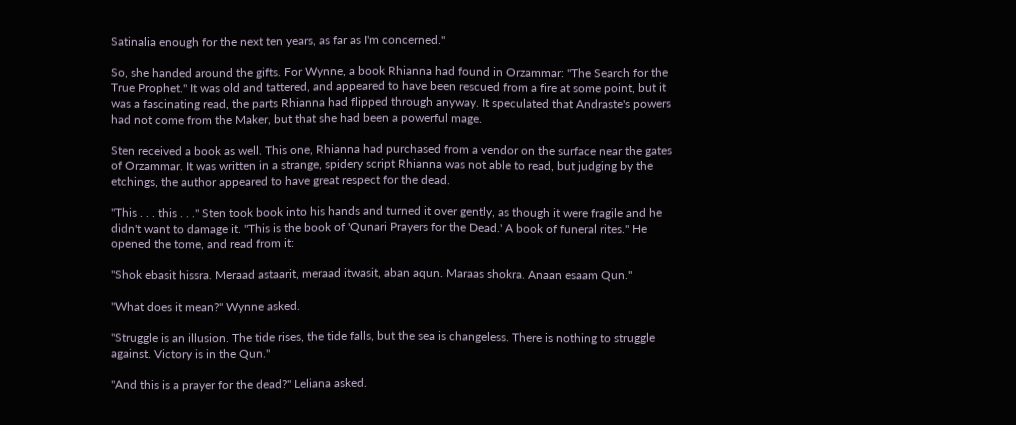Satinalia enough for the next ten years, as far as I'm concerned."

So, she handed around the gifts. For Wynne, a book Rhianna had found in Orzammar: "The Search for the True Prophet." It was old and tattered, and appeared to have been rescued from a fire at some point, but it was a fascinating read, the parts Rhianna had flipped through anyway. It speculated that Andraste's powers had not come from the Maker, but that she had been a powerful mage.

Sten received a book as well. This one, Rhianna had purchased from a vendor on the surface near the gates of Orzammar. It was written in a strange, spidery script Rhianna was not able to read, but judging by the etchings, the author appeared to have great respect for the dead.

"This . . . this . . ." Sten took book into his hands and turned it over gently, as though it were fragile and he didn't want to damage it. "This is the book of 'Qunari Prayers for the Dead.' A book of funeral rites." He opened the tome, and read from it:

"Shok ebasit hissra. Meraad astaarit, meraad itwasit, aban aqun. Maraas shokra. Anaan esaam Qun."

"What does it mean?" Wynne asked.

"Struggle is an illusion. The tide rises, the tide falls, but the sea is changeless. There is nothing to struggle against. Victory is in the Qun."

"And this is a prayer for the dead?" Leliana asked.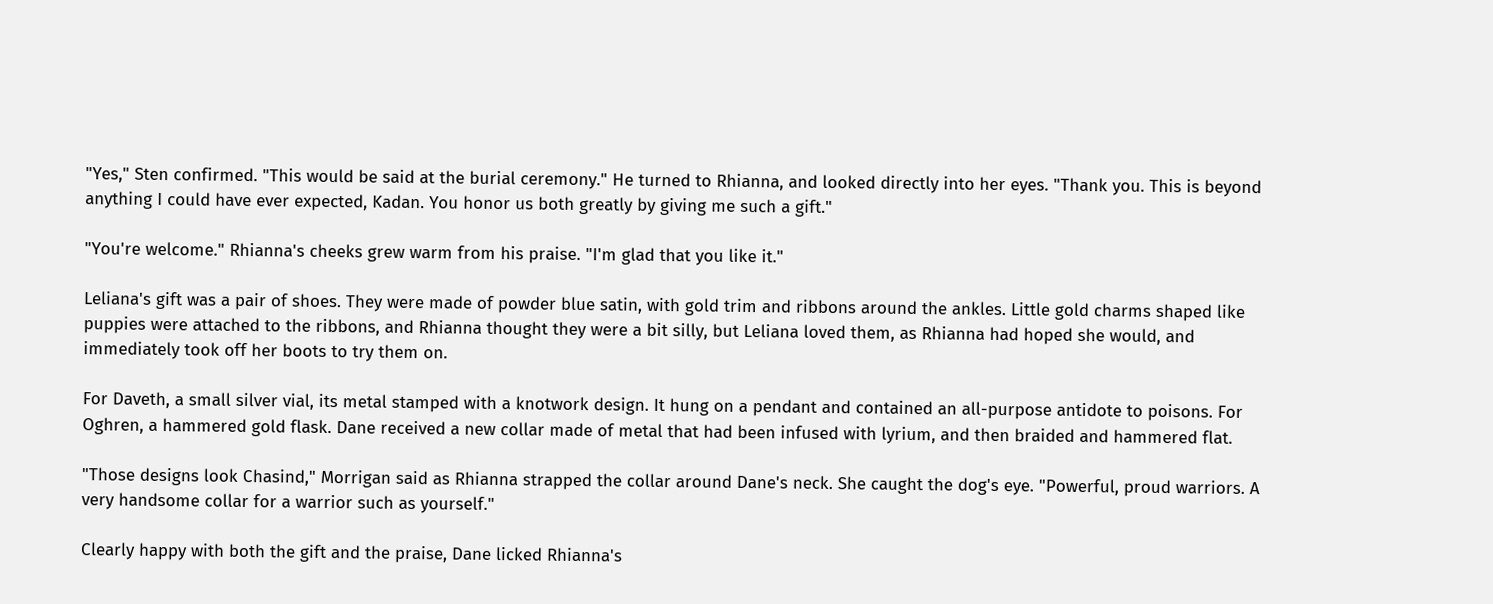"Yes," Sten confirmed. "This would be said at the burial ceremony." He turned to Rhianna, and looked directly into her eyes. "Thank you. This is beyond anything I could have ever expected, Kadan. You honor us both greatly by giving me such a gift."

"You're welcome." Rhianna's cheeks grew warm from his praise. "I'm glad that you like it."

Leliana's gift was a pair of shoes. They were made of powder blue satin, with gold trim and ribbons around the ankles. Little gold charms shaped like puppies were attached to the ribbons, and Rhianna thought they were a bit silly, but Leliana loved them, as Rhianna had hoped she would, and immediately took off her boots to try them on.

For Daveth, a small silver vial, its metal stamped with a knotwork design. It hung on a pendant and contained an all-purpose antidote to poisons. For Oghren, a hammered gold flask. Dane received a new collar made of metal that had been infused with lyrium, and then braided and hammered flat.

"Those designs look Chasind," Morrigan said as Rhianna strapped the collar around Dane's neck. She caught the dog's eye. "Powerful, proud warriors. A very handsome collar for a warrior such as yourself."

Clearly happy with both the gift and the praise, Dane licked Rhianna's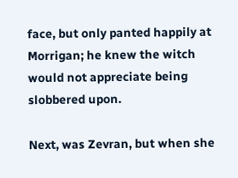face, but only panted happily at Morrigan; he knew the witch would not appreciate being slobbered upon.

Next, was Zevran, but when she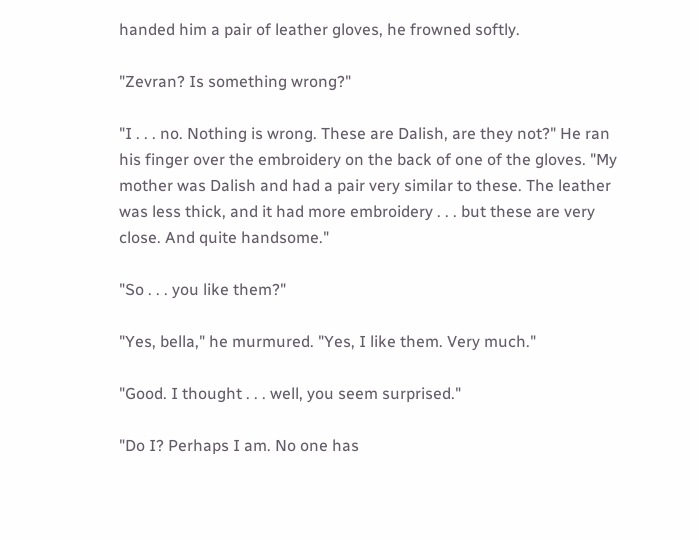handed him a pair of leather gloves, he frowned softly.

"Zevran? Is something wrong?"

"I . . . no. Nothing is wrong. These are Dalish, are they not?" He ran his finger over the embroidery on the back of one of the gloves. "My mother was Dalish and had a pair very similar to these. The leather was less thick, and it had more embroidery . . . but these are very close. And quite handsome."

"So . . . you like them?"

"Yes, bella," he murmured. "Yes, I like them. Very much."

"Good. I thought . . . well, you seem surprised."

"Do I? Perhaps I am. No one has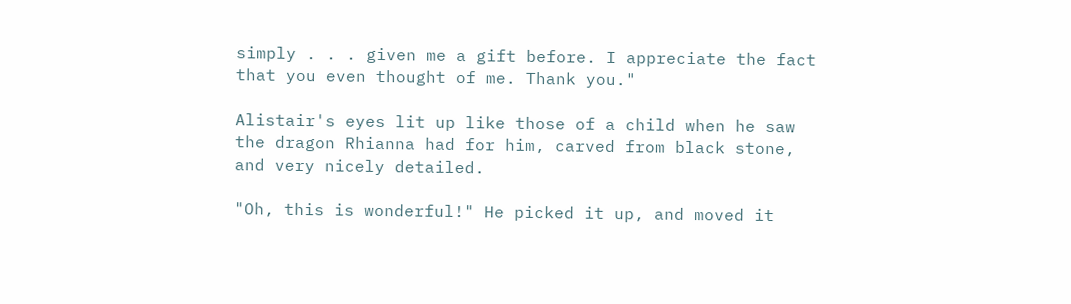simply . . . given me a gift before. I appreciate the fact that you even thought of me. Thank you."

Alistair's eyes lit up like those of a child when he saw the dragon Rhianna had for him, carved from black stone, and very nicely detailed.

"Oh, this is wonderful!" He picked it up, and moved it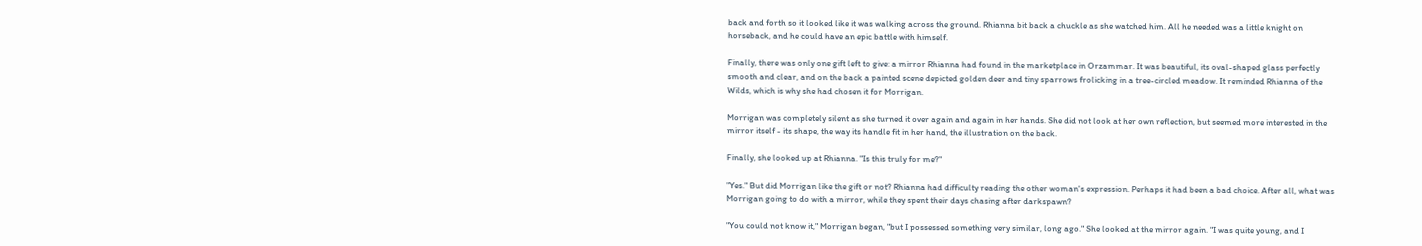back and forth so it looked like it was walking across the ground. Rhianna bit back a chuckle as she watched him. All he needed was a little knight on horseback, and he could have an epic battle with himself.

Finally, there was only one gift left to give: a mirror Rhianna had found in the marketplace in Orzammar. It was beautiful, its oval-shaped glass perfectly smooth and clear, and on the back a painted scene depicted golden deer and tiny sparrows frolicking in a tree-circled meadow. It reminded Rhianna of the Wilds, which is why she had chosen it for Morrigan.

Morrigan was completely silent as she turned it over again and again in her hands. She did not look at her own reflection, but seemed more interested in the mirror itself - its shape, the way its handle fit in her hand, the illustration on the back.

Finally, she looked up at Rhianna. "Is this truly for me?"

"Yes." But did Morrigan like the gift or not? Rhianna had difficulty reading the other woman's expression. Perhaps it had been a bad choice. After all, what was Morrigan going to do with a mirror, while they spent their days chasing after darkspawn?

"You could not know it," Morrigan began, "but I possessed something very similar, long ago." She looked at the mirror again. "I was quite young, and I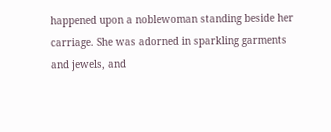happened upon a noblewoman standing beside her carriage. She was adorned in sparkling garments and jewels, and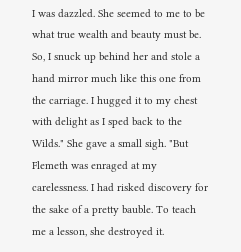I was dazzled. She seemed to me to be what true wealth and beauty must be. So, I snuck up behind her and stole a hand mirror much like this one from the carriage. I hugged it to my chest with delight as I sped back to the Wilds." She gave a small sigh. "But Flemeth was enraged at my carelessness. I had risked discovery for the sake of a pretty bauble. To teach me a lesson, she destroyed it.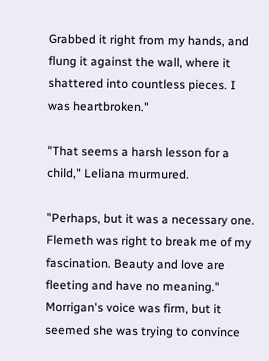Grabbed it right from my hands, and flung it against the wall, where it shattered into countless pieces. I was heartbroken."

"That seems a harsh lesson for a child," Leliana murmured.

"Perhaps, but it was a necessary one. Flemeth was right to break me of my fascination. Beauty and love are fleeting and have no meaning." Morrigan's voice was firm, but it seemed she was trying to convince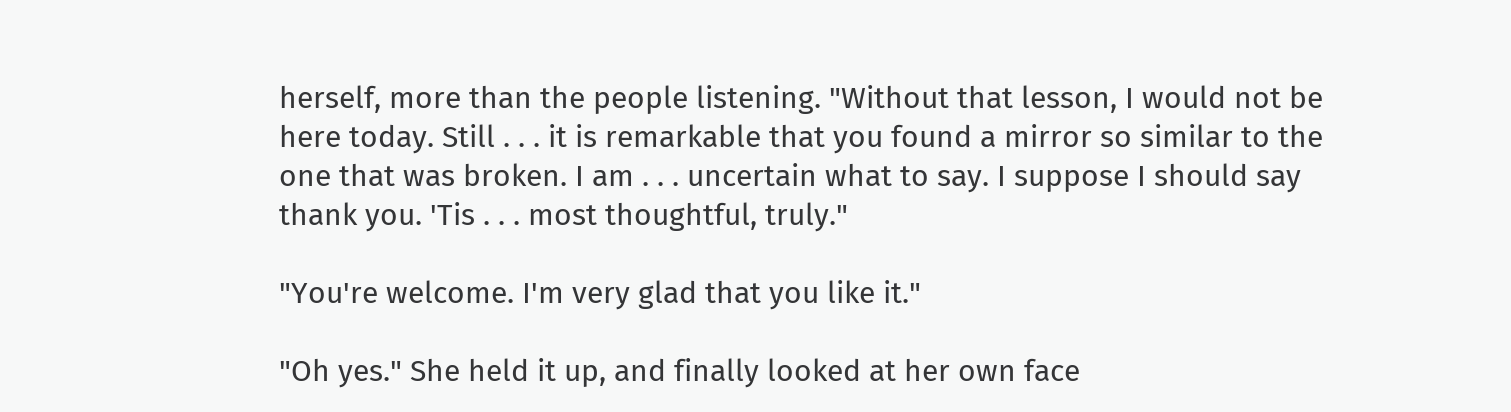herself, more than the people listening. "Without that lesson, I would not be here today. Still . . . it is remarkable that you found a mirror so similar to the one that was broken. I am . . . uncertain what to say. I suppose I should say thank you. 'Tis . . . most thoughtful, truly."

"You're welcome. I'm very glad that you like it."

"Oh yes." She held it up, and finally looked at her own face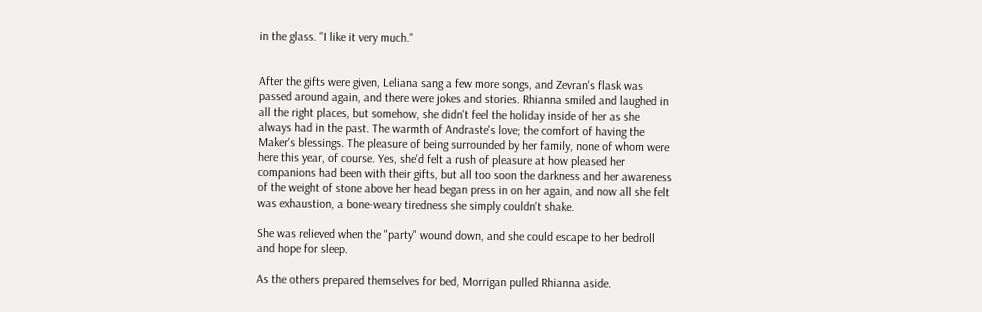in the glass. "I like it very much."


After the gifts were given, Leliana sang a few more songs, and Zevran's flask was passed around again, and there were jokes and stories. Rhianna smiled and laughed in all the right places, but somehow, she didn't feel the holiday inside of her as she always had in the past. The warmth of Andraste's love; the comfort of having the Maker's blessings. The pleasure of being surrounded by her family, none of whom were here this year, of course. Yes, she'd felt a rush of pleasure at how pleased her companions had been with their gifts, but all too soon the darkness and her awareness of the weight of stone above her head began press in on her again, and now all she felt was exhaustion, a bone-weary tiredness she simply couldn't shake.

She was relieved when the "party" wound down, and she could escape to her bedroll and hope for sleep.

As the others prepared themselves for bed, Morrigan pulled Rhianna aside.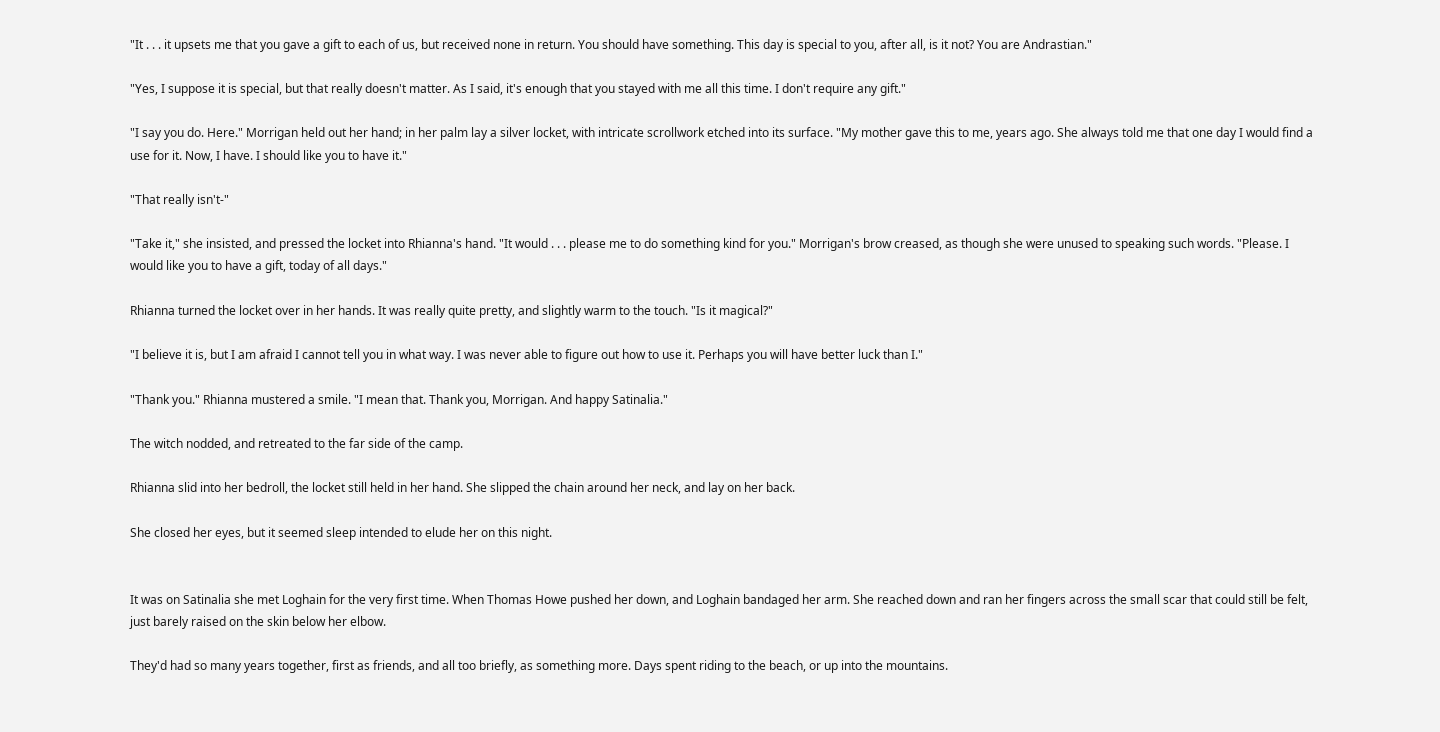"It . . . it upsets me that you gave a gift to each of us, but received none in return. You should have something. This day is special to you, after all, is it not? You are Andrastian."

"Yes, I suppose it is special, but that really doesn't matter. As I said, it's enough that you stayed with me all this time. I don't require any gift."

"I say you do. Here." Morrigan held out her hand; in her palm lay a silver locket, with intricate scrollwork etched into its surface. "My mother gave this to me, years ago. She always told me that one day I would find a use for it. Now, I have. I should like you to have it."

"That really isn't-"

"Take it," she insisted, and pressed the locket into Rhianna's hand. "It would . . . please me to do something kind for you." Morrigan's brow creased, as though she were unused to speaking such words. "Please. I would like you to have a gift, today of all days."

Rhianna turned the locket over in her hands. It was really quite pretty, and slightly warm to the touch. "Is it magical?"

"I believe it is, but I am afraid I cannot tell you in what way. I was never able to figure out how to use it. Perhaps you will have better luck than I."

"Thank you." Rhianna mustered a smile. "I mean that. Thank you, Morrigan. And happy Satinalia."

The witch nodded, and retreated to the far side of the camp.

Rhianna slid into her bedroll, the locket still held in her hand. She slipped the chain around her neck, and lay on her back.

She closed her eyes, but it seemed sleep intended to elude her on this night.


It was on Satinalia she met Loghain for the very first time. When Thomas Howe pushed her down, and Loghain bandaged her arm. She reached down and ran her fingers across the small scar that could still be felt, just barely raised on the skin below her elbow.

They'd had so many years together, first as friends, and all too briefly, as something more. Days spent riding to the beach, or up into the mountains.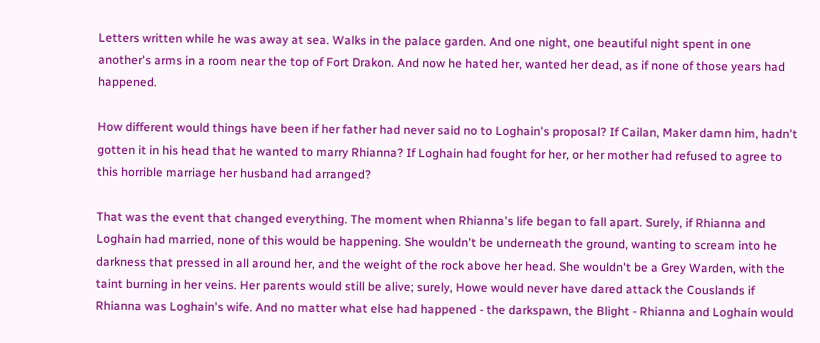Letters written while he was away at sea. Walks in the palace garden. And one night, one beautiful night spent in one another's arms in a room near the top of Fort Drakon. And now he hated her, wanted her dead, as if none of those years had happened.

How different would things have been if her father had never said no to Loghain's proposal? If Cailan, Maker damn him, hadn't gotten it in his head that he wanted to marry Rhianna? If Loghain had fought for her, or her mother had refused to agree to this horrible marriage her husband had arranged?

That was the event that changed everything. The moment when Rhianna's life began to fall apart. Surely, if Rhianna and Loghain had married, none of this would be happening. She wouldn't be underneath the ground, wanting to scream into he darkness that pressed in all around her, and the weight of the rock above her head. She wouldn't be a Grey Warden, with the taint burning in her veins. Her parents would still be alive; surely, Howe would never have dared attack the Couslands if Rhianna was Loghain's wife. And no matter what else had happened - the darkspawn, the Blight - Rhianna and Loghain would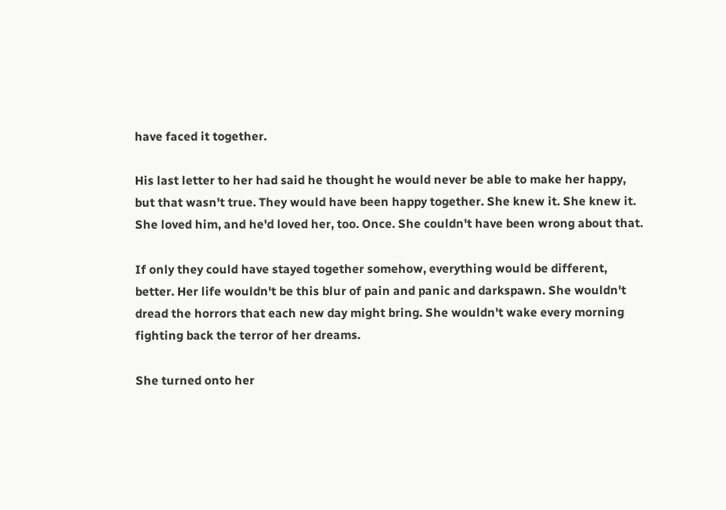have faced it together.

His last letter to her had said he thought he would never be able to make her happy, but that wasn't true. They would have been happy together. She knew it. She knew it. She loved him, and he'd loved her, too. Once. She couldn't have been wrong about that.

If only they could have stayed together somehow, everything would be different, better. Her life wouldn't be this blur of pain and panic and darkspawn. She wouldn't dread the horrors that each new day might bring. She wouldn't wake every morning fighting back the terror of her dreams.

She turned onto her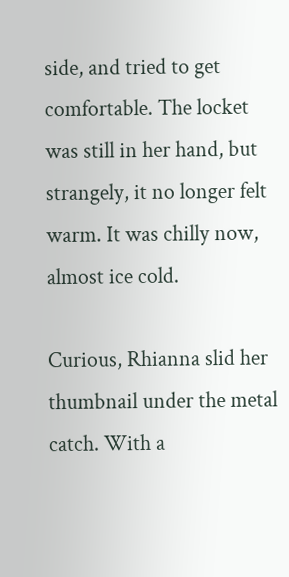side, and tried to get comfortable. The locket was still in her hand, but strangely, it no longer felt warm. It was chilly now, almost ice cold.

Curious, Rhianna slid her thumbnail under the metal catch. With a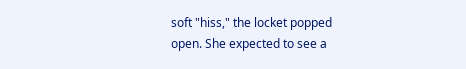soft "hiss," the locket popped open. She expected to see a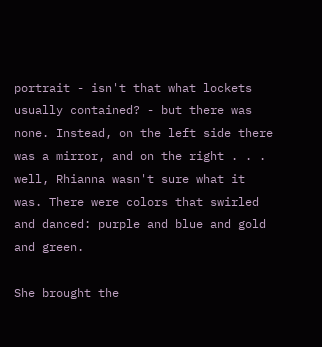portrait - isn't that what lockets usually contained? - but there was none. Instead, on the left side there was a mirror, and on the right . . . well, Rhianna wasn't sure what it was. There were colors that swirled and danced: purple and blue and gold and green.

She brought the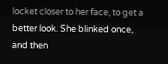locket closer to her face, to get a better look. She blinked once, and then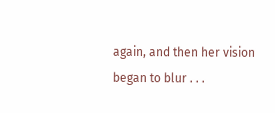again, and then her vision began to blur . . .